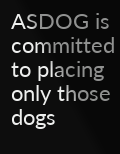ASDOG is committed to placing only those dogs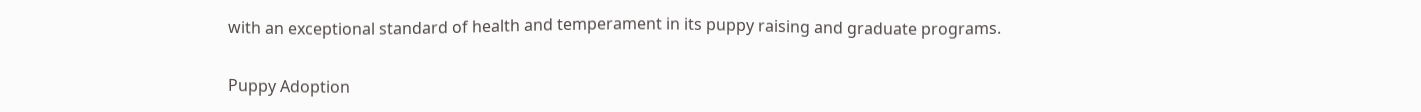with an exceptional standard of health and temperament in its puppy raising and graduate programs.

Puppy Adoption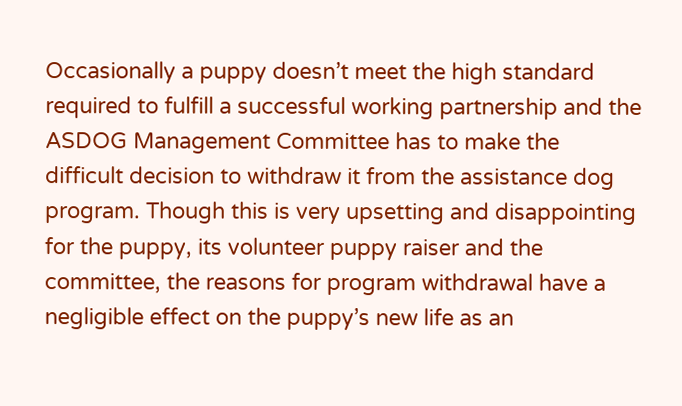Occasionally a puppy doesn’t meet the high standard required to fulfill a successful working partnership and the ASDOG Management Committee has to make the difficult decision to withdraw it from the assistance dog program. Though this is very upsetting and disappointing for the puppy, its volunteer puppy raiser and the committee, the reasons for program withdrawal have a negligible effect on the puppy’s new life as an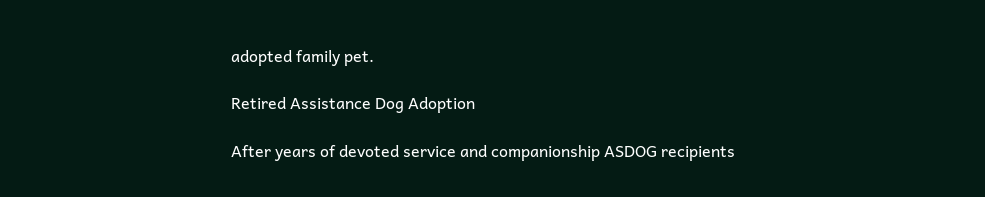adopted family pet.

Retired Assistance Dog Adoption

After years of devoted service and companionship ASDOG recipients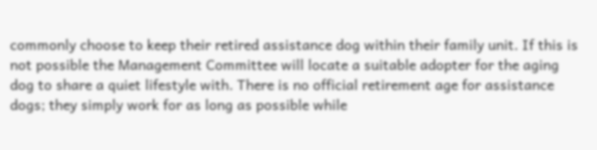commonly choose to keep their retired assistance dog within their family unit. If this is not possible the Management Committee will locate a suitable adopter for the aging dog to share a quiet lifestyle with. There is no official retirement age for assistance dogs; they simply work for as long as possible while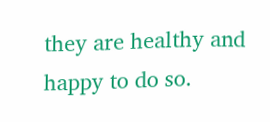they are healthy and happy to do so.